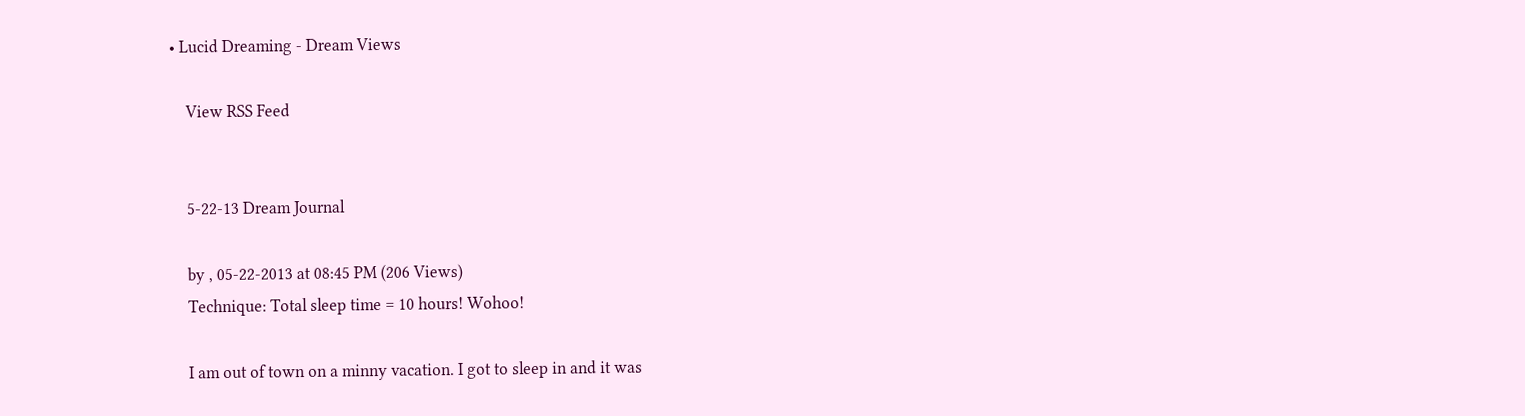• Lucid Dreaming - Dream Views

    View RSS Feed


    5-22-13 Dream Journal

    by , 05-22-2013 at 08:45 PM (206 Views)
    Technique: Total sleep time = 10 hours! Wohoo!

    I am out of town on a minny vacation. I got to sleep in and it was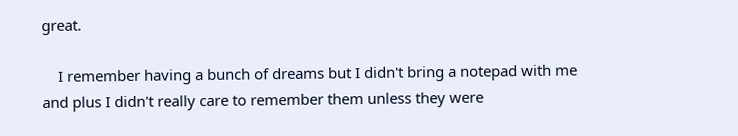great.

    I remember having a bunch of dreams but I didn't bring a notepad with me and plus I didn't really care to remember them unless they were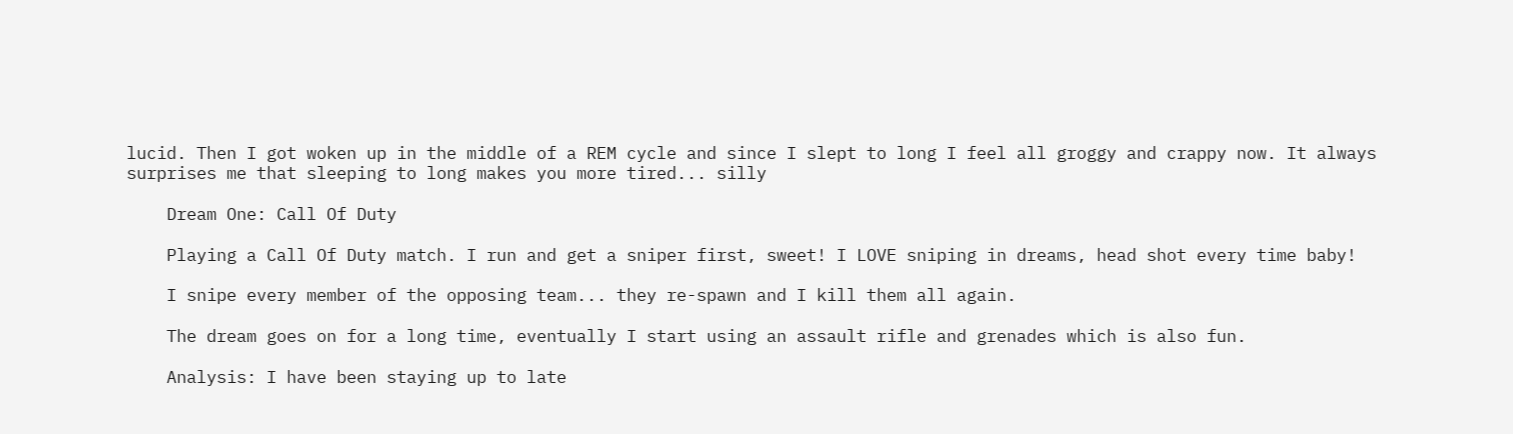lucid. Then I got woken up in the middle of a REM cycle and since I slept to long I feel all groggy and crappy now. It always surprises me that sleeping to long makes you more tired... silly

    Dream One: Call Of Duty

    Playing a Call Of Duty match. I run and get a sniper first, sweet! I LOVE sniping in dreams, head shot every time baby!

    I snipe every member of the opposing team... they re-spawn and I kill them all again.

    The dream goes on for a long time, eventually I start using an assault rifle and grenades which is also fun.

    Analysis: I have been staying up to late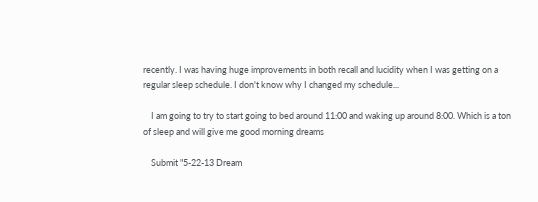recently. I was having huge improvements in both recall and lucidity when I was getting on a regular sleep schedule. I don't know why I changed my schedule...

    I am going to try to start going to bed around 11:00 and waking up around 8:00. Which is a ton of sleep and will give me good morning dreams

    Submit "5-22-13 Dream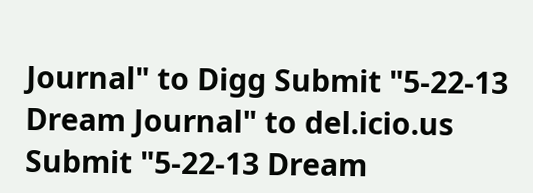Journal" to Digg Submit "5-22-13 Dream Journal" to del.icio.us Submit "5-22-13 Dream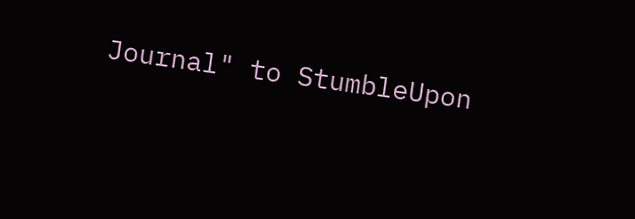Journal" to StumbleUpon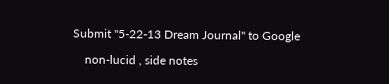Submit "5-22-13 Dream Journal" to Google

    non-lucid , side notes